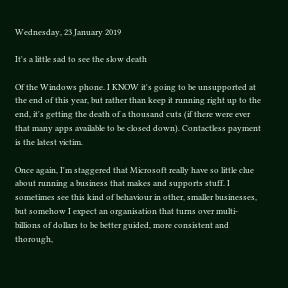Wednesday, 23 January 2019

It's a little sad to see the slow death

Of the Windows phone. I KNOW it's going to be unsupported at the end of this year, but rather than keep it running right up to the end, it's getting the death of a thousand cuts (if there were ever that many apps available to be closed down). Contactless payment is the latest victim.

Once again, I'm staggered that Microsoft really have so little clue about running a business that makes and supports stuff. I sometimes see this kind of behaviour in other, smaller businesses, but somehow I expect an organisation that turns over multi-billions of dollars to be better guided, more consistent and thorough,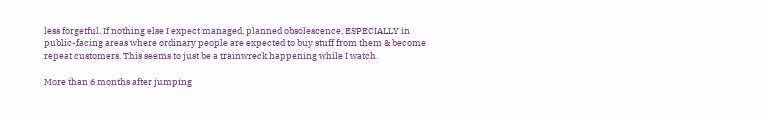less forgetful. If nothing else I expect managed, planned obsolescence, ESPECIALLY in public-facing areas where ordinary people are expected to buy stuff from them & become repeat customers. This seems to just be a trainwreck happening while I watch.

More than 6 months after jumping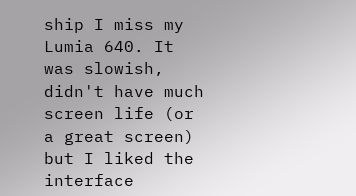ship I miss my Lumia 640. It was slowish, didn't have much screen life (or a great screen) but I liked the interface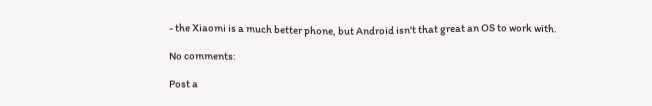- the Xiaomi is a much better phone, but Android isn't that great an OS to work with.

No comments:

Post a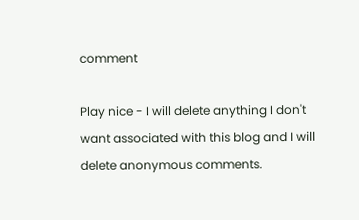comment

Play nice - I will delete anything I don't want associated with this blog and I will delete anonymous comments.